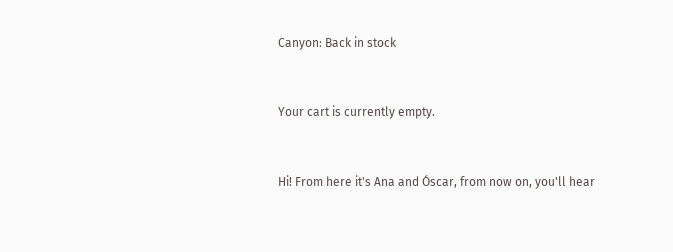Canyon: Back in stock


Your cart is currently empty.


Hi! From here it's Ana and Óscar, from now on, you'll hear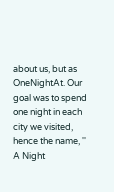about us, but as OneNightAt. Our goal was to spend one night in each city we visited, hence the name, '' A Night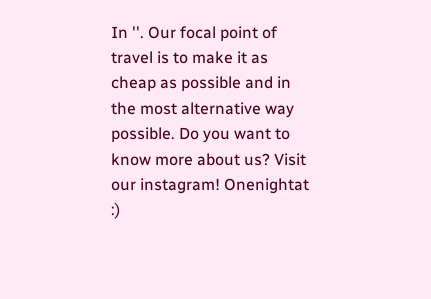In ''. Our focal point of travel is to make it as cheap as possible and in the most alternative way possible. Do you want to know more about us? Visit our instagram! Onenightat :)